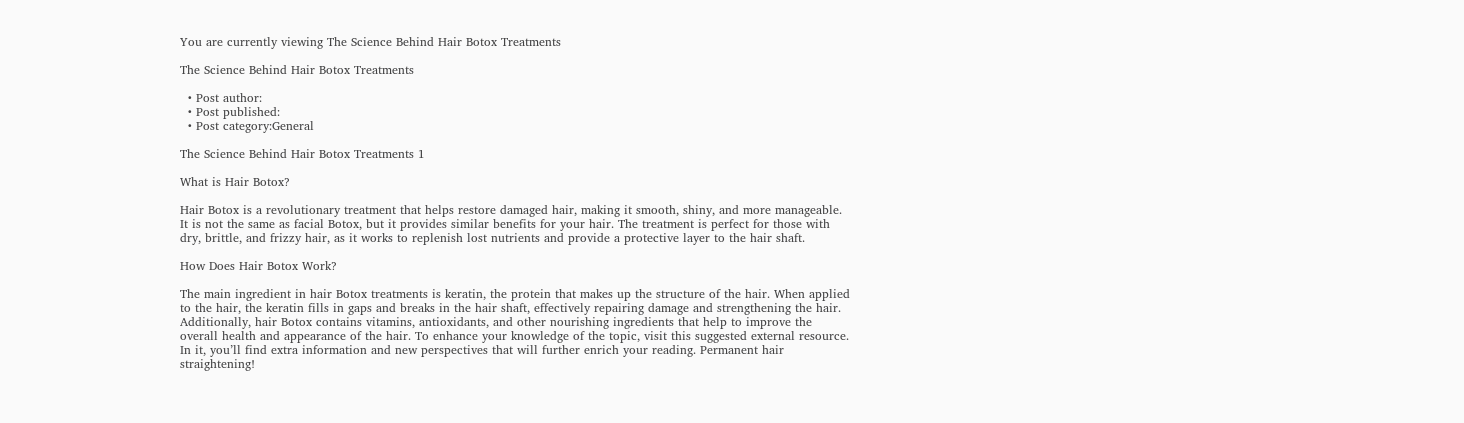You are currently viewing The Science Behind Hair Botox Treatments

The Science Behind Hair Botox Treatments

  • Post author:
  • Post published:
  • Post category:General

The Science Behind Hair Botox Treatments 1

What is Hair Botox?

Hair Botox is a revolutionary treatment that helps restore damaged hair, making it smooth, shiny, and more manageable. It is not the same as facial Botox, but it provides similar benefits for your hair. The treatment is perfect for those with dry, brittle, and frizzy hair, as it works to replenish lost nutrients and provide a protective layer to the hair shaft.

How Does Hair Botox Work?

The main ingredient in hair Botox treatments is keratin, the protein that makes up the structure of the hair. When applied to the hair, the keratin fills in gaps and breaks in the hair shaft, effectively repairing damage and strengthening the hair. Additionally, hair Botox contains vitamins, antioxidants, and other nourishing ingredients that help to improve the overall health and appearance of the hair. To enhance your knowledge of the topic, visit this suggested external resource. In it, you’ll find extra information and new perspectives that will further enrich your reading. Permanent hair straightening!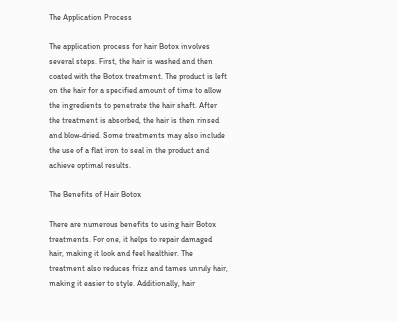The Application Process

The application process for hair Botox involves several steps. First, the hair is washed and then coated with the Botox treatment. The product is left on the hair for a specified amount of time to allow the ingredients to penetrate the hair shaft. After the treatment is absorbed, the hair is then rinsed and blow-dried. Some treatments may also include the use of a flat iron to seal in the product and achieve optimal results.

The Benefits of Hair Botox

There are numerous benefits to using hair Botox treatments. For one, it helps to repair damaged hair, making it look and feel healthier. The treatment also reduces frizz and tames unruly hair, making it easier to style. Additionally, hair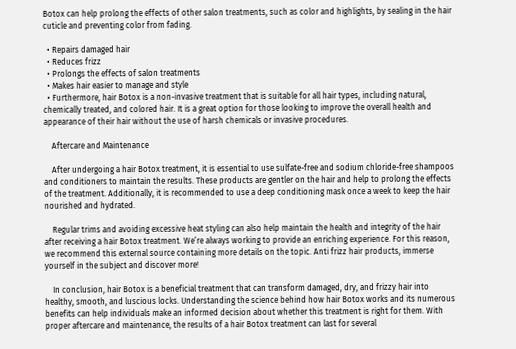Botox can help prolong the effects of other salon treatments, such as color and highlights, by sealing in the hair cuticle and preventing color from fading.

  • Repairs damaged hair
  • Reduces frizz
  • Prolongs the effects of salon treatments
  • Makes hair easier to manage and style
  • Furthermore, hair Botox is a non-invasive treatment that is suitable for all hair types, including natural, chemically treated, and colored hair. It is a great option for those looking to improve the overall health and appearance of their hair without the use of harsh chemicals or invasive procedures.

    Aftercare and Maintenance

    After undergoing a hair Botox treatment, it is essential to use sulfate-free and sodium chloride-free shampoos and conditioners to maintain the results. These products are gentler on the hair and help to prolong the effects of the treatment. Additionally, it is recommended to use a deep conditioning mask once a week to keep the hair nourished and hydrated.

    Regular trims and avoiding excessive heat styling can also help maintain the health and integrity of the hair after receiving a hair Botox treatment. We’re always working to provide an enriching experience. For this reason, we recommend this external source containing more details on the topic. Anti frizz hair products, immerse yourself in the subject and discover more!

    In conclusion, hair Botox is a beneficial treatment that can transform damaged, dry, and frizzy hair into healthy, smooth, and luscious locks. Understanding the science behind how hair Botox works and its numerous benefits can help individuals make an informed decision about whether this treatment is right for them. With proper aftercare and maintenance, the results of a hair Botox treatment can last for several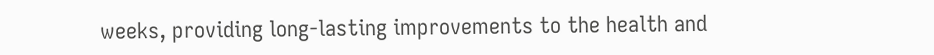weeks, providing long-lasting improvements to the health and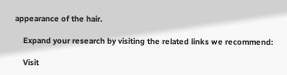appearance of the hair.

    Expand your research by visiting the related links we recommend:

    Visit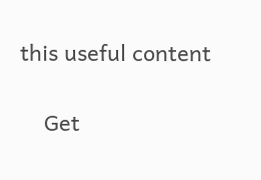this useful content

    Get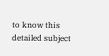to know this detailed subject